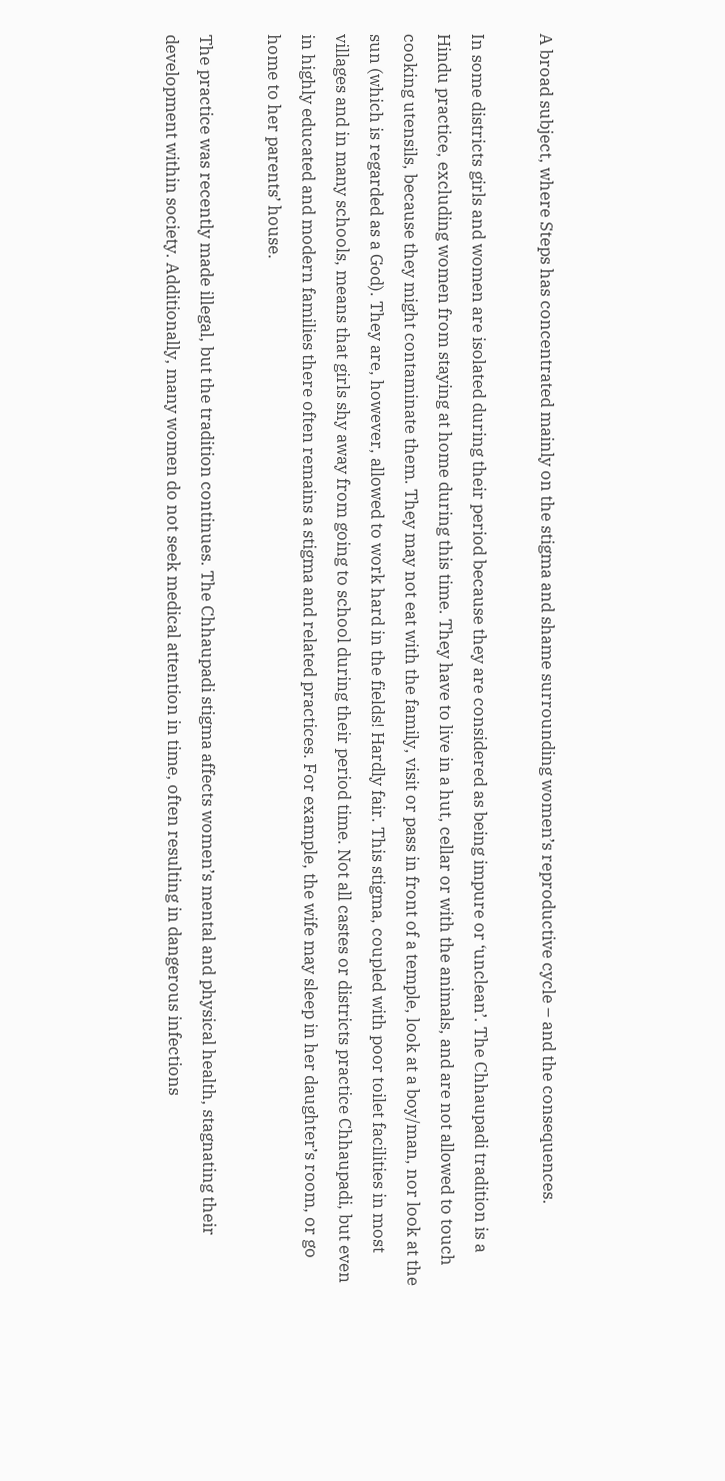A broad subject, where Steps has concentrated mainly on the stigma and shame surrounding women’s reproductive cycle – and the consequences.

In some districts girls and women are isolated during their period because they are considered as being impure or ‘unclean’. The Chhaupadi tradition is a Hindu practice, excluding women from staying at home during this time. They have to live in a hut, cellar or with the animals, and are not allowed to touch cooking utensils, because they might contaminate them. They may not eat with the family, visit or pass in front of a temple, look at a boy/man, nor look at the sun (which is regarded as a God). They are, however, allowed to work hard in the fields! Hardly fair. This stigma, coupled with poor toilet facilities in most villages and in many schools, means that girls shy away from going to school during their period time. Not all castes or districts practice Chhaupadi, but even in highly educated and modern families there often remains a stigma and related practices. For example, the wife may sleep in her daughter’s room, or go home to her parents’ house.

The practice was recently made illegal, but the tradition continues. The Chhaupadi stigma affects women’s mental and physical health, stagnating their development within society. Additionally, many women do not seek medical attention in time, often resulting in dangerous infections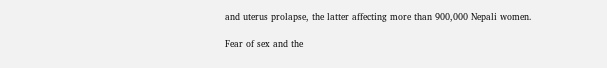and uterus prolapse, the latter affecting more than 900,000 Nepali women.

Fear of sex and the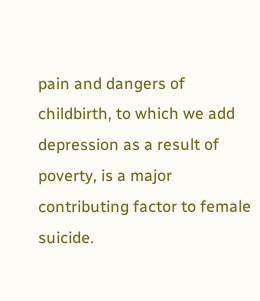pain and dangers of childbirth, to which we add depression as a result of poverty, is a major contributing factor to female suicide.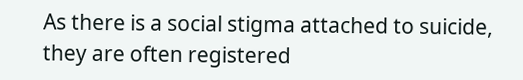As there is a social stigma attached to suicide, they are often registered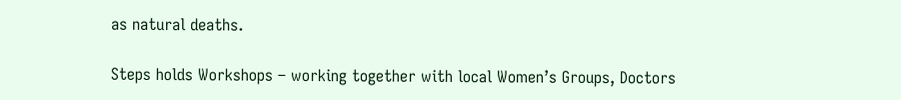as natural deaths.

Steps holds Workshops – working together with local Women’s Groups, Doctors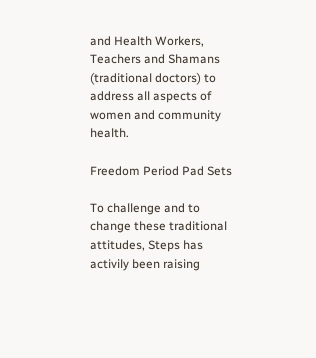and Health Workers, Teachers and Shamans (traditional doctors) to address all aspects of women and community health.

Freedom Period Pad Sets

To challenge and to change these traditional attitudes, Steps has activily been raising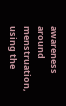awareness around menstruation, using the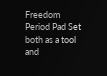Freedom Period Pad Set both as a tool and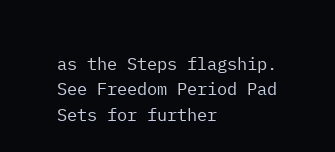as the Steps flagship.
See Freedom Period Pad Sets for further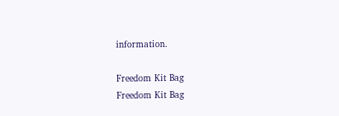information.

Freedom Kit Bag
Freedom Kit Bag